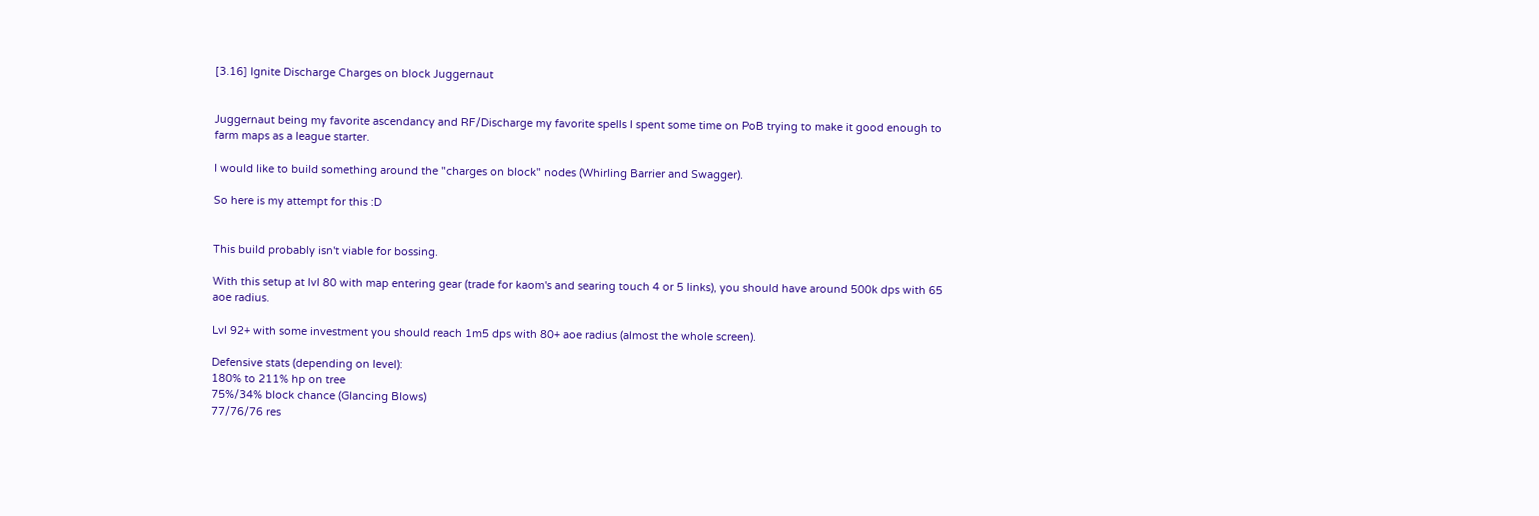[3.16] Ignite Discharge Charges on block Juggernaut


Juggernaut being my favorite ascendancy and RF/Discharge my favorite spells I spent some time on PoB trying to make it good enough to farm maps as a league starter.

I would like to build something around the "charges on block" nodes (Whirling Barrier and Swagger).

So here is my attempt for this :D


This build probably isn't viable for bossing.

With this setup at lvl 80 with map entering gear (trade for kaom's and searing touch 4 or 5 links), you should have around 500k dps with 65 aoe radius.

Lvl 92+ with some investment you should reach 1m5 dps with 80+ aoe radius (almost the whole screen).

Defensive stats (depending on level):
180% to 211% hp on tree
75%/34% block chance (Glancing Blows)
77/76/76 res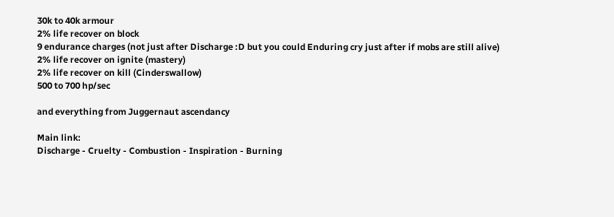30k to 40k armour
2% life recover on block
9 endurance charges (not just after Discharge :D but you could Enduring cry just after if mobs are still alive)
2% life recover on ignite (mastery)
2% life recover on kill (Cinderswallow)
500 to 700 hp/sec

and everything from Juggernaut ascendancy

Main link:
Discharge - Cruelty - Combustion - Inspiration - Burning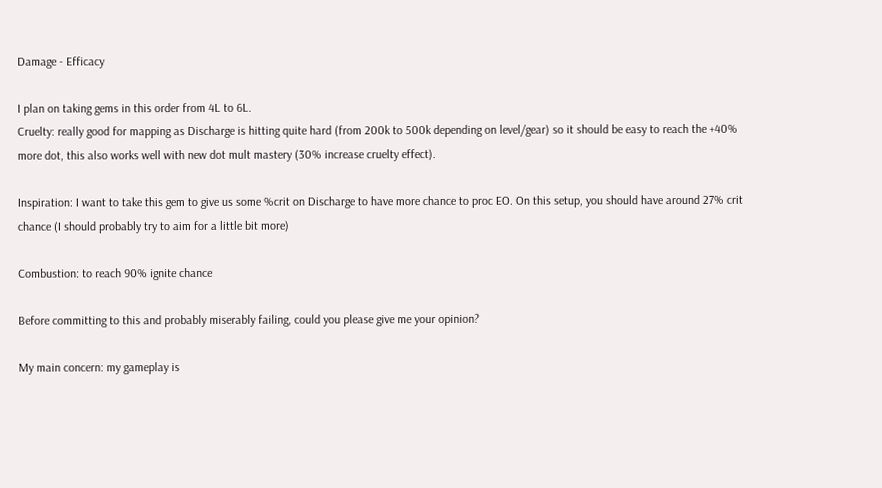Damage - Efficacy

I plan on taking gems in this order from 4L to 6L.
Cruelty: really good for mapping as Discharge is hitting quite hard (from 200k to 500k depending on level/gear) so it should be easy to reach the +40% more dot, this also works well with new dot mult mastery (30% increase cruelty effect).

Inspiration: I want to take this gem to give us some %crit on Discharge to have more chance to proc EO. On this setup, you should have around 27% crit chance (I should probably try to aim for a little bit more)

Combustion: to reach 90% ignite chance

Before committing to this and probably miserably failing, could you please give me your opinion?

My main concern: my gameplay is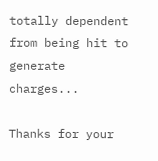totally dependent from being hit to generate charges...

Thanks for your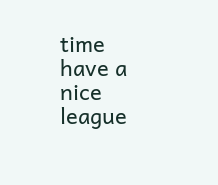time have a nice league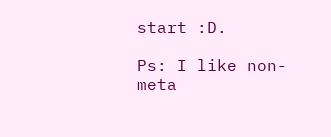start :D.

Ps: I like non-meta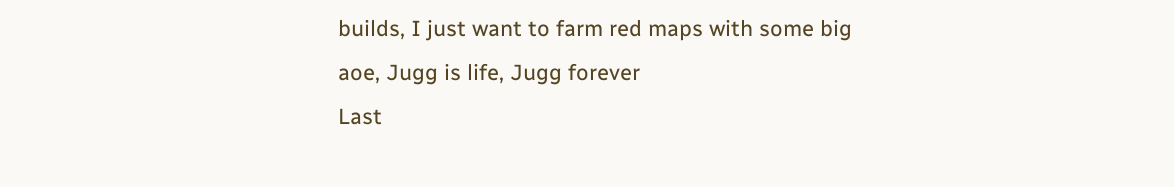builds, I just want to farm red maps with some big aoe, Jugg is life, Jugg forever
Last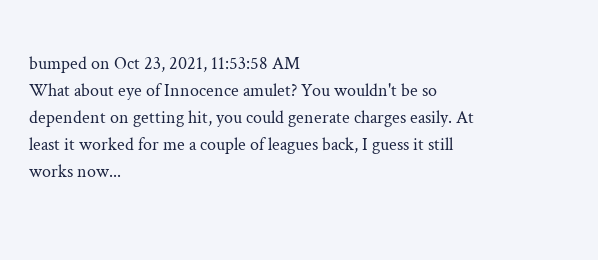bumped on Oct 23, 2021, 11:53:58 AM
What about eye of Innocence amulet? You wouldn't be so dependent on getting hit, you could generate charges easily. At least it worked for me a couple of leagues back, I guess it still works now...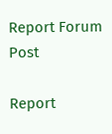Report Forum Post

Report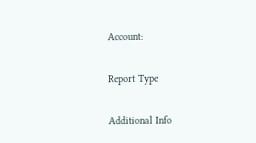Account:

Report Type

Additional Info